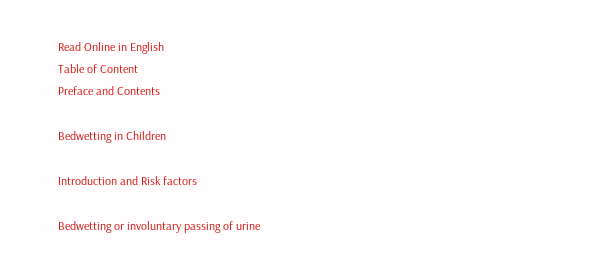Read Online in English
Table of Content
Preface and Contents

Bedwetting in Children

Introduction and Risk factors

Bedwetting or involuntary passing of urine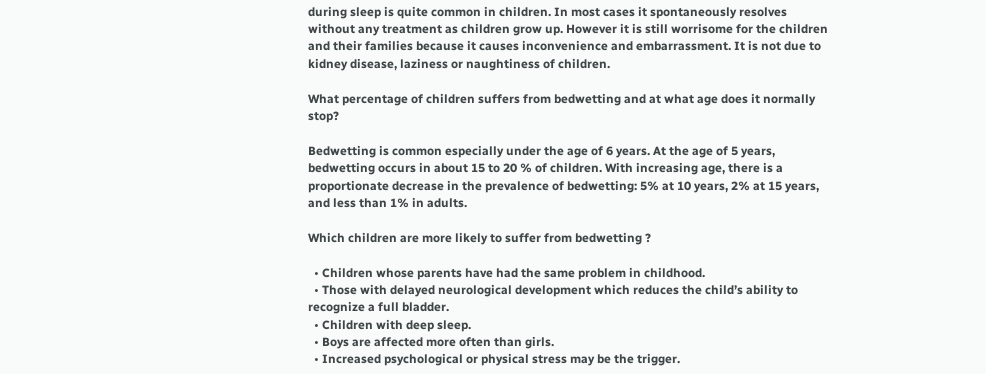during sleep is quite common in children. In most cases it spontaneously resolves without any treatment as children grow up. However it is still worrisome for the children and their families because it causes inconvenience and embarrassment. It is not due to kidney disease, laziness or naughtiness of children.

What percentage of children suffers from bedwetting and at what age does it normally stop?

Bedwetting is common especially under the age of 6 years. At the age of 5 years, bedwetting occurs in about 15 to 20 % of children. With increasing age, there is a proportionate decrease in the prevalence of bedwetting: 5% at 10 years, 2% at 15 years, and less than 1% in adults.

Which children are more likely to suffer from bedwetting ?

  • Children whose parents have had the same problem in childhood.
  • Those with delayed neurological development which reduces the child’s ability to recognize a full bladder.
  • Children with deep sleep.
  • Boys are affected more often than girls.
  • Increased psychological or physical stress may be the trigger.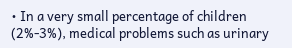• In a very small percentage of children (2%-3%), medical problems such as urinary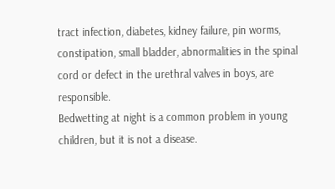tract infection, diabetes, kidney failure, pin worms, constipation, small bladder, abnormalities in the spinal cord or defect in the urethral valves in boys, are responsible.
Bedwetting at night is a common problem in young children, but it is not a disease.